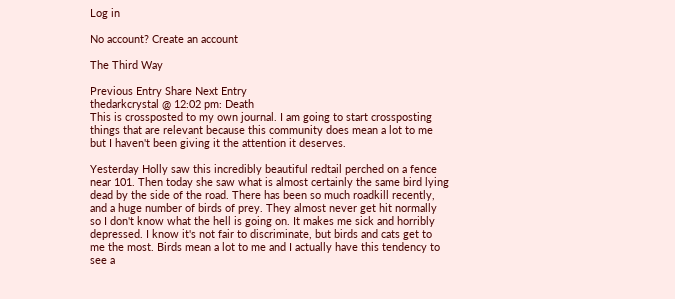Log in

No account? Create an account

The Third Way

Previous Entry Share Next Entry
thedarkcrystal @ 12:02 pm: Death
This is crossposted to my own journal. I am going to start crossposting things that are relevant because this community does mean a lot to me but I haven't been giving it the attention it deserves.

Yesterday Holly saw this incredibly beautiful redtail perched on a fence near 101. Then today she saw what is almost certainly the same bird lying dead by the side of the road. There has been so much roadkill recently, and a huge number of birds of prey. They almost never get hit normally so I don't know what the hell is going on. It makes me sick and horribly depressed. I know it's not fair to discriminate, but birds and cats get to me the most. Birds mean a lot to me and I actually have this tendency to see a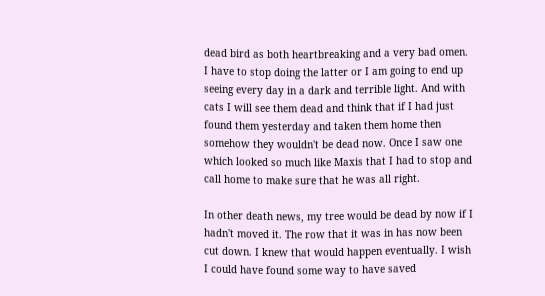dead bird as both heartbreaking and a very bad omen. I have to stop doing the latter or I am going to end up seeing every day in a dark and terrible light. And with cats I will see them dead and think that if I had just found them yesterday and taken them home then somehow they wouldn't be dead now. Once I saw one which looked so much like Maxis that I had to stop and call home to make sure that he was all right.

In other death news, my tree would be dead by now if I hadn't moved it. The row that it was in has now been cut down. I knew that would happen eventually. I wish I could have found some way to have saved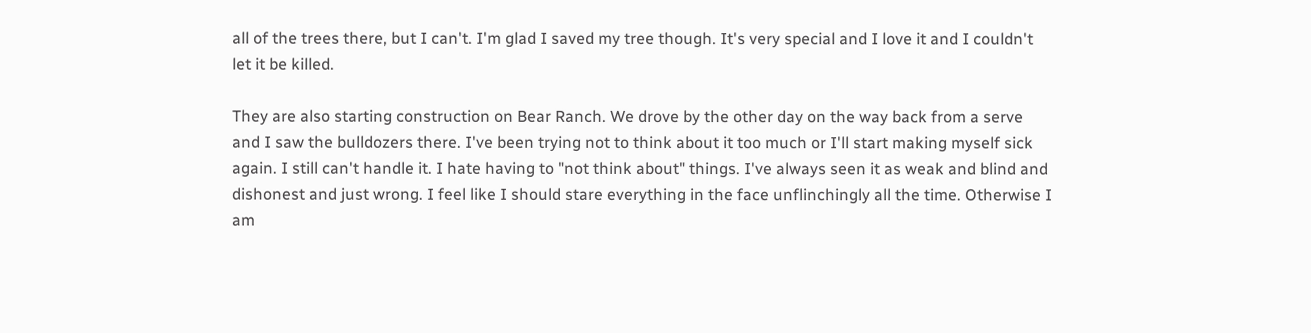all of the trees there, but I can't. I'm glad I saved my tree though. It's very special and I love it and I couldn't let it be killed.

They are also starting construction on Bear Ranch. We drove by the other day on the way back from a serve and I saw the bulldozers there. I've been trying not to think about it too much or I'll start making myself sick again. I still can't handle it. I hate having to "not think about" things. I've always seen it as weak and blind and dishonest and just wrong. I feel like I should stare everything in the face unflinchingly all the time. Otherwise I am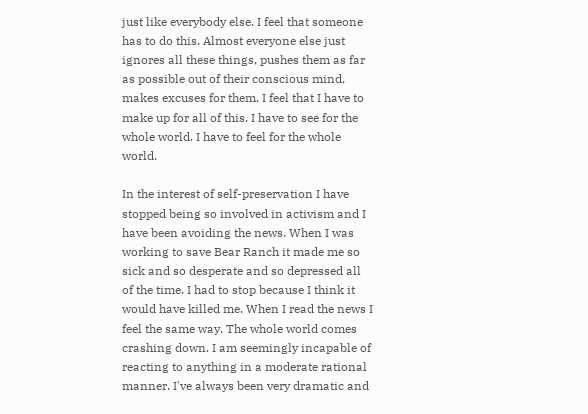just like everybody else. I feel that someone has to do this. Almost everyone else just ignores all these things, pushes them as far as possible out of their conscious mind, makes excuses for them. I feel that I have to make up for all of this. I have to see for the whole world. I have to feel for the whole world.

In the interest of self-preservation I have stopped being so involved in activism and I have been avoiding the news. When I was working to save Bear Ranch it made me so sick and so desperate and so depressed all of the time. I had to stop because I think it would have killed me. When I read the news I feel the same way. The whole world comes crashing down. I am seemingly incapable of reacting to anything in a moderate rational manner. I've always been very dramatic and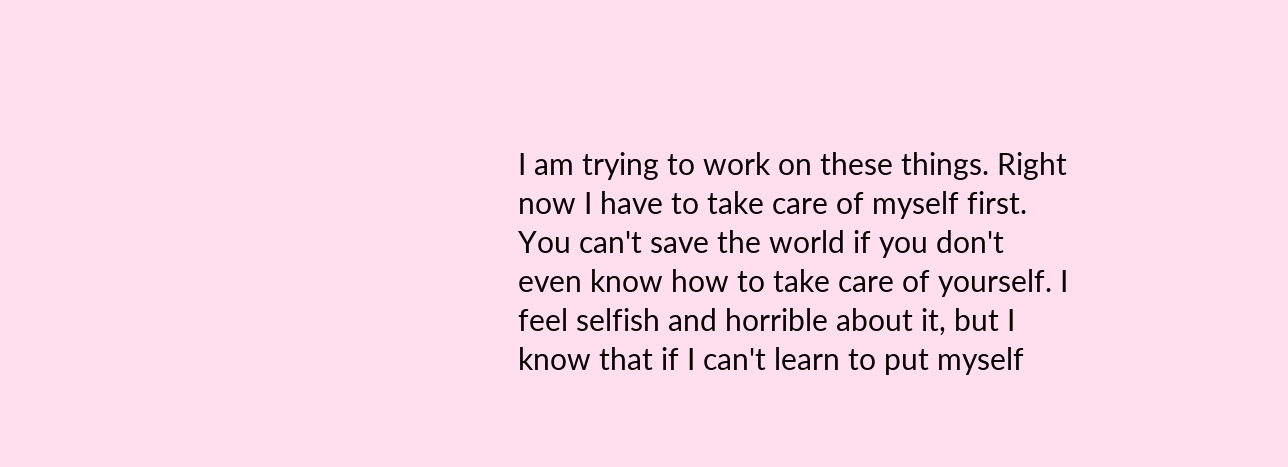I am trying to work on these things. Right now I have to take care of myself first. You can't save the world if you don't even know how to take care of yourself. I feel selfish and horrible about it, but I know that if I can't learn to put myself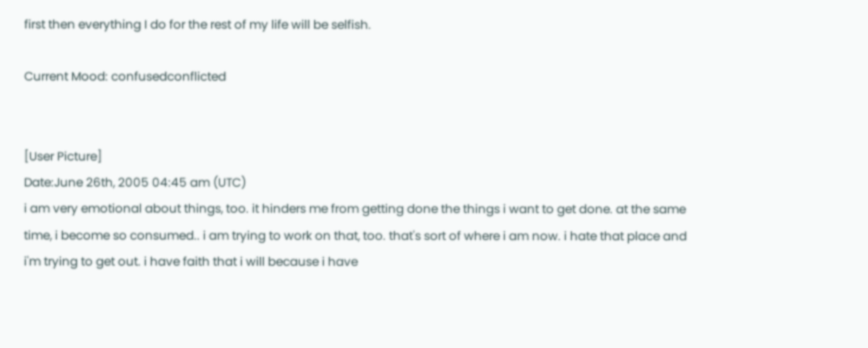first then everything I do for the rest of my life will be selfish.

Current Mood: confusedconflicted


[User Picture]
Date:June 26th, 2005 04:45 am (UTC)
i am very emotional about things, too. it hinders me from getting done the things i want to get done. at the same time, i become so consumed.. i am trying to work on that, too. that's sort of where i am now. i hate that place and i'm trying to get out. i have faith that i will because i have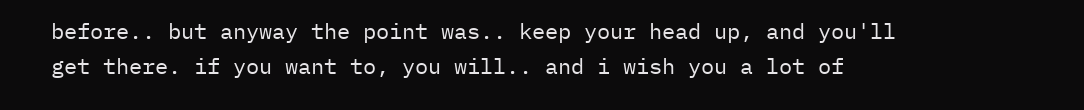before.. but anyway the point was.. keep your head up, and you'll get there. if you want to, you will.. and i wish you a lot of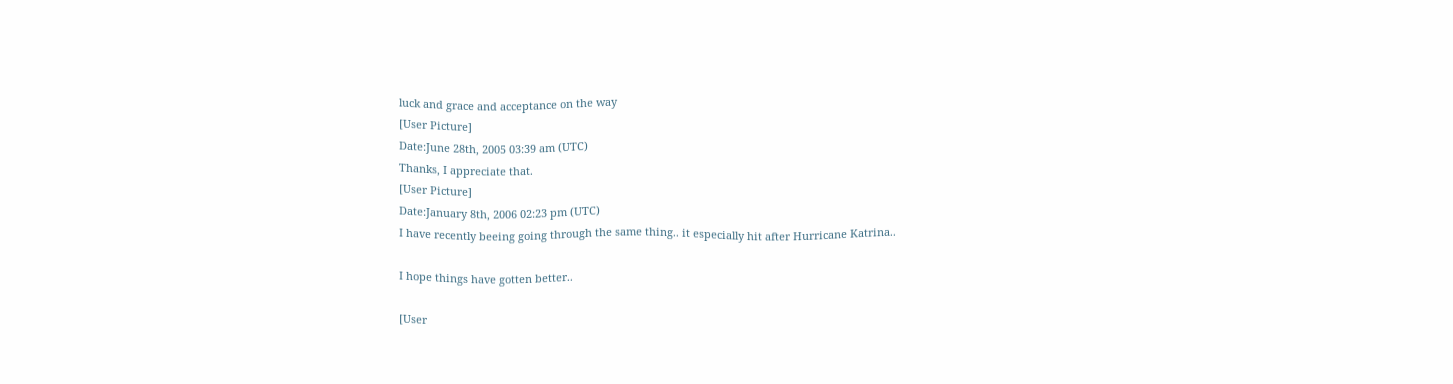luck and grace and acceptance on the way
[User Picture]
Date:June 28th, 2005 03:39 am (UTC)
Thanks, I appreciate that.
[User Picture]
Date:January 8th, 2006 02:23 pm (UTC)
I have recently beeing going through the same thing.. it especially hit after Hurricane Katrina..

I hope things have gotten better..

[User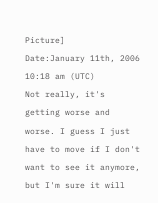Picture]
Date:January 11th, 2006 10:18 am (UTC)
Not really, it's getting worse and worse. I guess I just have to move if I don't want to see it anymore, but I'm sure it will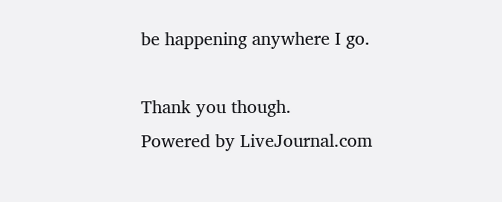be happening anywhere I go.

Thank you though.
Powered by LiveJournal.com